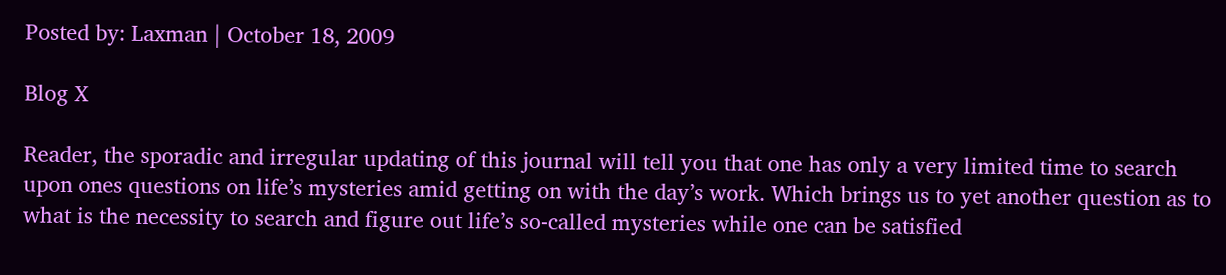Posted by: Laxman | October 18, 2009

Blog X

Reader, the sporadic and irregular updating of this journal will tell you that one has only a very limited time to search upon ones questions on life’s mysteries amid getting on with the day’s work. Which brings us to yet another question as to what is the necessity to search and figure out life’s so-called mysteries while one can be satisfied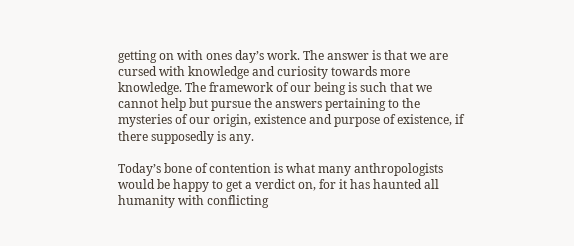getting on with ones day’s work. The answer is that we are cursed with knowledge and curiosity towards more knowledge. The framework of our being is such that we cannot help but pursue the answers pertaining to the mysteries of our origin, existence and purpose of existence, if there supposedly is any.

Today’s bone of contention is what many anthropologists would be happy to get a verdict on, for it has haunted all humanity with conflicting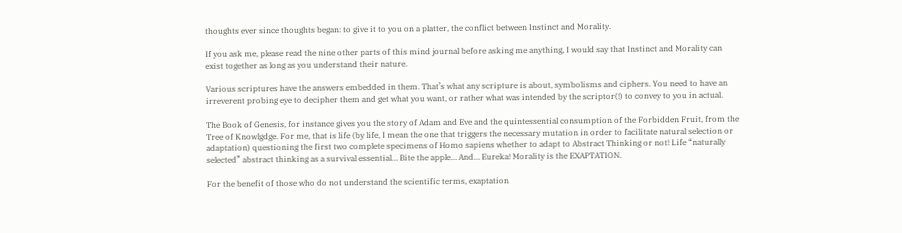thoughts ever since thoughts began: to give it to you on a platter, the conflict between Instinct and Morality.

If you ask me, please read the nine other parts of this mind journal before asking me anything, I would say that Instinct and Morality can exist together as long as you understand their nature.

Various scriptures have the answers embedded in them. That’s what any scripture is about, symbolisms and ciphers. You need to have an irreverent probing eye to decipher them and get what you want, or rather what was intended by the scriptor(!) to convey to you in actual.

The Book of Genesis, for instance gives you the story of Adam and Eve and the quintessential consumption of the Forbidden Fruit, from the Tree of Knowlgdge. For me, that is life (by life, I mean the one that triggers the necessary mutation in order to facilitate natural selection or adaptation) questioning the first two complete specimens of Homo sapiens whether to adapt to Abstract Thinking or not! Life “naturally selected” abstract thinking as a survival essential… Bite the apple… And… Eureka! Morality is the EXAPTATION.

For the benefit of those who do not understand the scientific terms, exaptation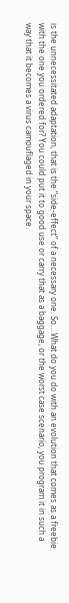is the unnecessitated adaptation, that is the “side-effect” of a necessary one. So… What do you do with an evolution that comes as a freebie with the one you ordered for? You could put it to good use or carry that as a baggage, or the worst case scenario, you program it in such a way that it becomes a virus camouflaged in your space.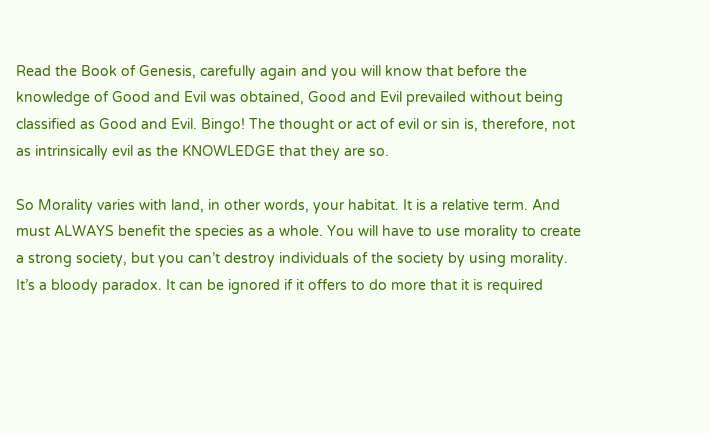Read the Book of Genesis, carefully again and you will know that before the knowledge of Good and Evil was obtained, Good and Evil prevailed without being classified as Good and Evil. Bingo! The thought or act of evil or sin is, therefore, not as intrinsically evil as the KNOWLEDGE that they are so.

So Morality varies with land, in other words, your habitat. It is a relative term. And must ALWAYS benefit the species as a whole. You will have to use morality to create a strong society, but you can’t destroy individuals of the society by using morality. It’s a bloody paradox. It can be ignored if it offers to do more that it is required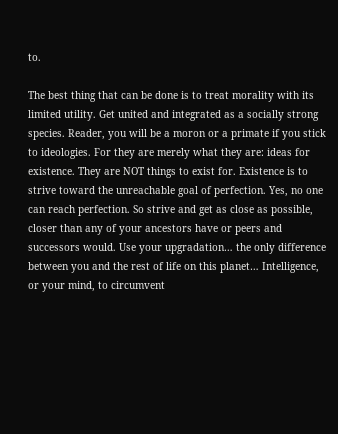to.

The best thing that can be done is to treat morality with its limited utility. Get united and integrated as a socially strong species. Reader, you will be a moron or a primate if you stick to ideologies. For they are merely what they are: ideas for existence. They are NOT things to exist for. Existence is to strive toward the unreachable goal of perfection. Yes, no one can reach perfection. So strive and get as close as possible, closer than any of your ancestors have or peers and successors would. Use your upgradation… the only difference between you and the rest of life on this planet… Intelligence, or your mind, to circumvent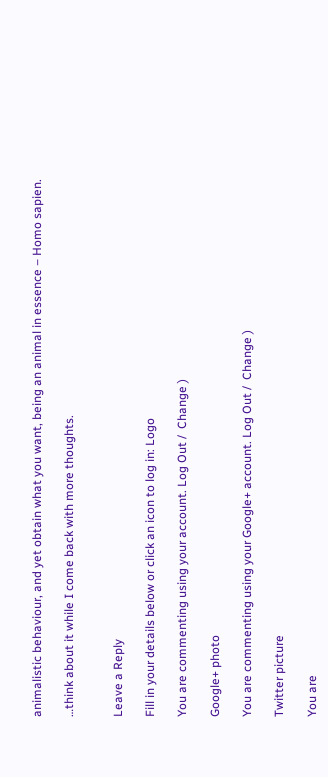animalistic behaviour, and yet obtain what you want, being an animal in essence – Homo sapien.

…think about it while I come back with more thoughts.


Leave a Reply

Fill in your details below or click an icon to log in: Logo

You are commenting using your account. Log Out /  Change )

Google+ photo

You are commenting using your Google+ account. Log Out /  Change )

Twitter picture

You are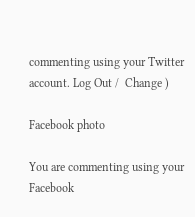commenting using your Twitter account. Log Out /  Change )

Facebook photo

You are commenting using your Facebook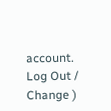account. Log Out /  Change )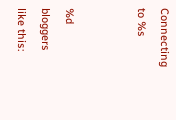Connecting to %s


%d bloggers like this: